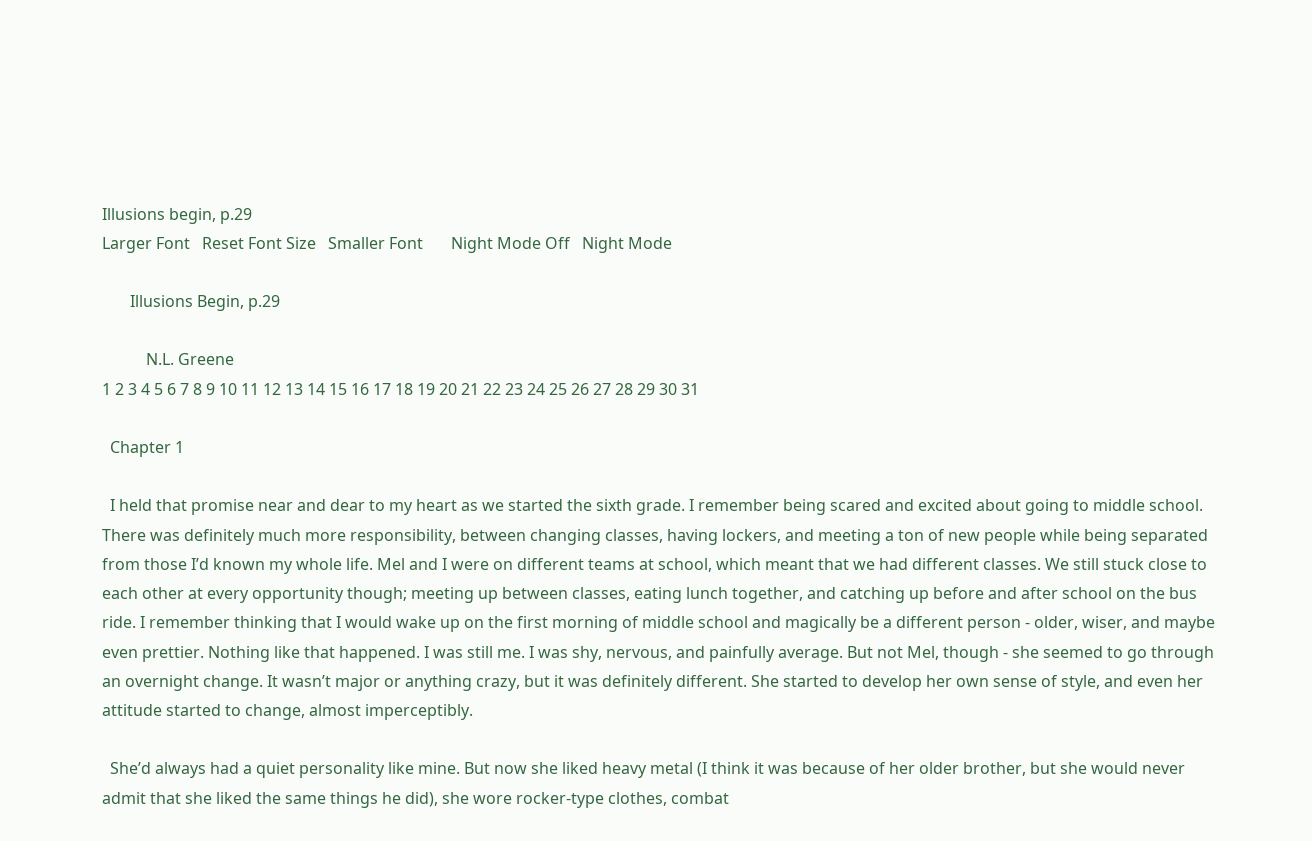Illusions begin, p.29
Larger Font   Reset Font Size   Smaller Font       Night Mode Off   Night Mode

       Illusions Begin, p.29

           N.L. Greene
1 2 3 4 5 6 7 8 9 10 11 12 13 14 15 16 17 18 19 20 21 22 23 24 25 26 27 28 29 30 31

  Chapter 1

  I held that promise near and dear to my heart as we started the sixth grade. I remember being scared and excited about going to middle school. There was definitely much more responsibility, between changing classes, having lockers, and meeting a ton of new people while being separated from those I’d known my whole life. Mel and I were on different teams at school, which meant that we had different classes. We still stuck close to each other at every opportunity though; meeting up between classes, eating lunch together, and catching up before and after school on the bus ride. I remember thinking that I would wake up on the first morning of middle school and magically be a different person - older, wiser, and maybe even prettier. Nothing like that happened. I was still me. I was shy, nervous, and painfully average. But not Mel, though - she seemed to go through an overnight change. It wasn’t major or anything crazy, but it was definitely different. She started to develop her own sense of style, and even her attitude started to change, almost imperceptibly.

  She’d always had a quiet personality like mine. But now she liked heavy metal (I think it was because of her older brother, but she would never admit that she liked the same things he did), she wore rocker-type clothes, combat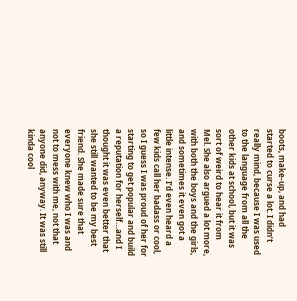boots, make-up, and had started to curse a lot. I didn’t really mind, because I was used to the language from all the other kids at school, but it was sort of weird to hear it from Mel. She also argued a lot more, with both the boys and the girls, and sometimes it even got a little intense. I’d even heard a few kids call her badass or cool, so I guess I was proud of her for starting to get popular and build a reputation for herself…and I thought it was even better that she still wanted to be my best friend. She made sure that everyone knew who I was and not to mess with me, not that anyone did, anyway. It was still kinda cool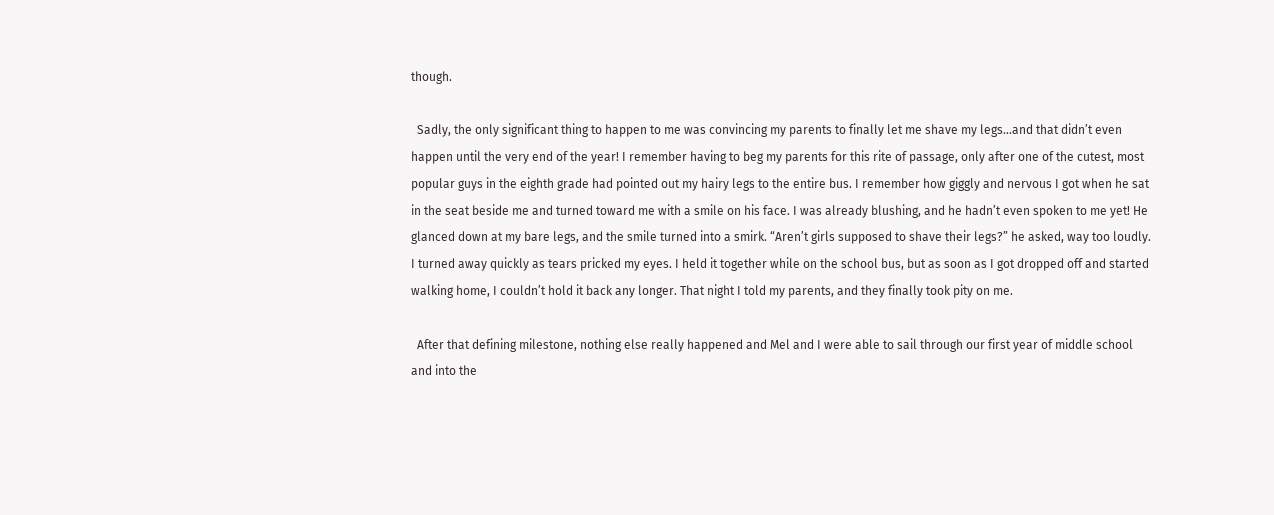though.

  Sadly, the only significant thing to happen to me was convincing my parents to finally let me shave my legs…and that didn’t even happen until the very end of the year! I remember having to beg my parents for this rite of passage, only after one of the cutest, most popular guys in the eighth grade had pointed out my hairy legs to the entire bus. I remember how giggly and nervous I got when he sat in the seat beside me and turned toward me with a smile on his face. I was already blushing, and he hadn’t even spoken to me yet! He glanced down at my bare legs, and the smile turned into a smirk. “Aren’t girls supposed to shave their legs?” he asked, way too loudly. I turned away quickly as tears pricked my eyes. I held it together while on the school bus, but as soon as I got dropped off and started walking home, I couldn’t hold it back any longer. That night I told my parents, and they finally took pity on me.

  After that defining milestone, nothing else really happened and Mel and I were able to sail through our first year of middle school and into the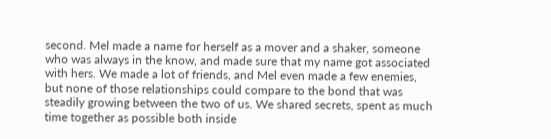second. Mel made a name for herself as a mover and a shaker, someone who was always in the know, and made sure that my name got associated with hers. We made a lot of friends, and Mel even made a few enemies, but none of those relationships could compare to the bond that was steadily growing between the two of us. We shared secrets, spent as much time together as possible both inside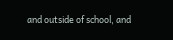and outside of school, and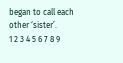began to call each other ‘sister’.
1 2 3 4 5 6 7 8 9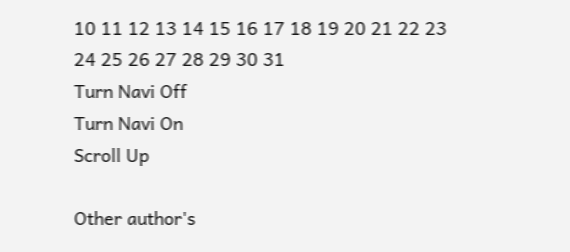10 11 12 13 14 15 16 17 18 19 20 21 22 23 24 25 26 27 28 29 30 31
Turn Navi Off
Turn Navi On
Scroll Up

Other author's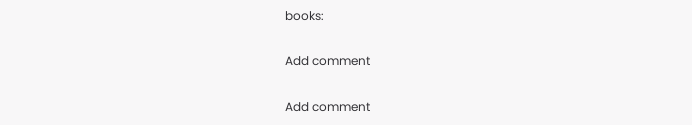books:

Add comment

Add comment